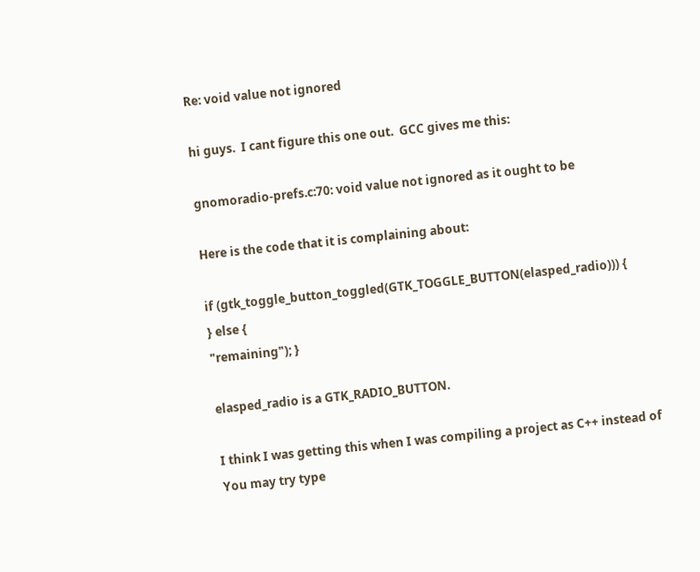Re: void value not ignored

hi guys.  I cant figure this one out.  GCC gives me this:

gnomoradio-prefs.c:70: void value not ignored as it ought to be

Here is the code that it is complaining about:

if (gtk_toggle_button_toggled(GTK_TOGGLE_BUTTON(elasped_radio))) {
} else {
"remaining"); }

elasped_radio is a GTK_RADIO_BUTTON.

I think I was getting this when I was compiling a project as C++ instead of
You may try type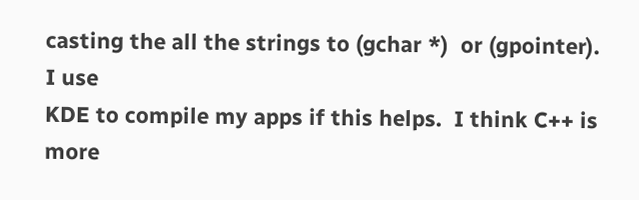casting the all the strings to (gchar *)  or (gpointer).
I use
KDE to compile my apps if this helps.  I think C++ is more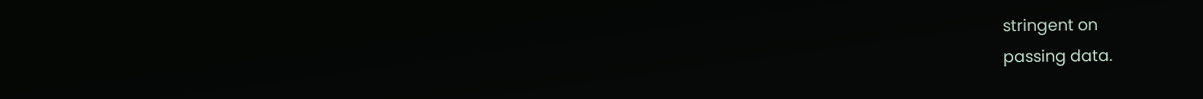stringent on
passing data.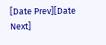[Date Prev][Date Next]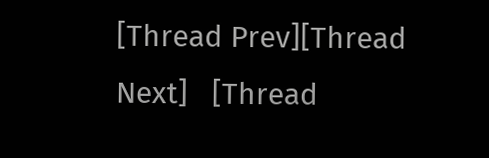[Thread Prev][Thread Next]   [Thread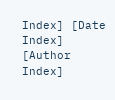Index] [Date Index] [Author Index]